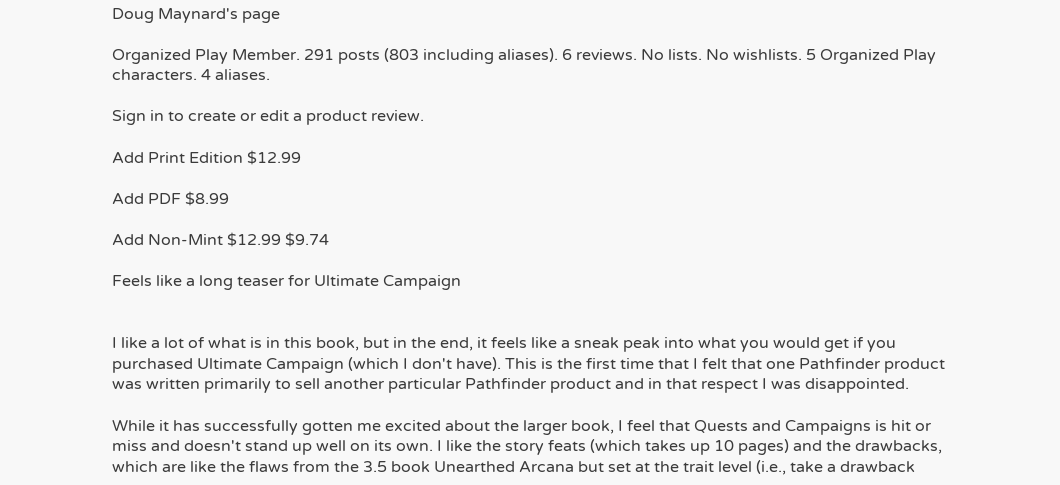Doug Maynard's page

Organized Play Member. 291 posts (803 including aliases). 6 reviews. No lists. No wishlists. 5 Organized Play characters. 4 aliases.

Sign in to create or edit a product review.

Add Print Edition $12.99

Add PDF $8.99

Add Non-Mint $12.99 $9.74

Feels like a long teaser for Ultimate Campaign


I like a lot of what is in this book, but in the end, it feels like a sneak peak into what you would get if you purchased Ultimate Campaign (which I don't have). This is the first time that I felt that one Pathfinder product was written primarily to sell another particular Pathfinder product and in that respect I was disappointed.

While it has successfully gotten me excited about the larger book, I feel that Quests and Campaigns is hit or miss and doesn't stand up well on its own. I like the story feats (which takes up 10 pages) and the drawbacks, which are like the flaws from the 3.5 book Unearthed Arcana but set at the trait level (i.e., take a drawback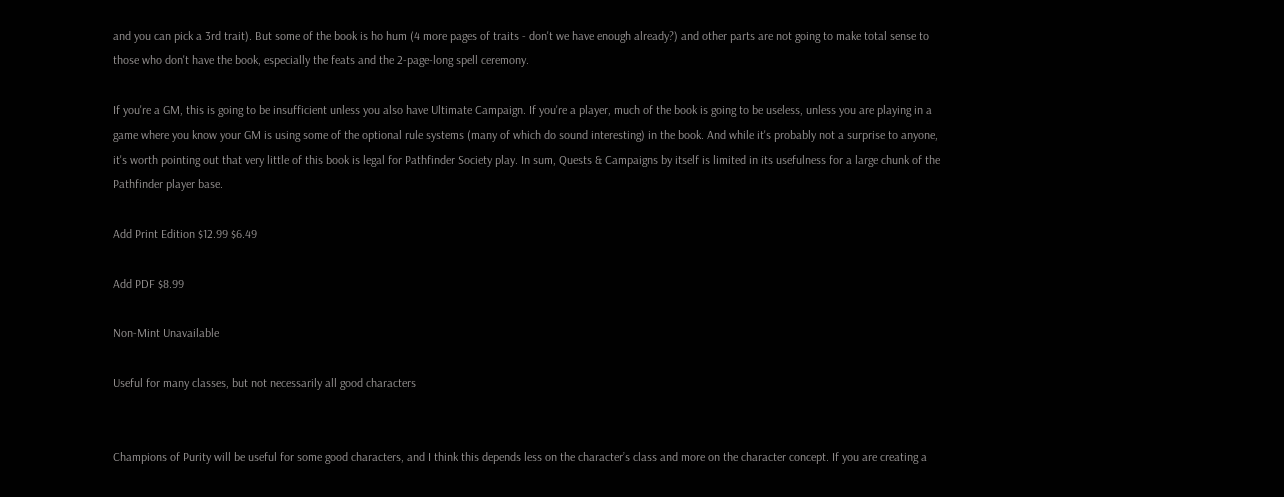and you can pick a 3rd trait). But some of the book is ho hum (4 more pages of traits - don't we have enough already?) and other parts are not going to make total sense to those who don't have the book, especially the feats and the 2-page-long spell ceremony.

If you're a GM, this is going to be insufficient unless you also have Ultimate Campaign. If you're a player, much of the book is going to be useless, unless you are playing in a game where you know your GM is using some of the optional rule systems (many of which do sound interesting) in the book. And while it's probably not a surprise to anyone, it's worth pointing out that very little of this book is legal for Pathfinder Society play. In sum, Quests & Campaigns by itself is limited in its usefulness for a large chunk of the Pathfinder player base.

Add Print Edition $12.99 $6.49

Add PDF $8.99

Non-Mint Unavailable

Useful for many classes, but not necessarily all good characters


Champions of Purity will be useful for some good characters, and I think this depends less on the character’s class and more on the character concept. If you are creating a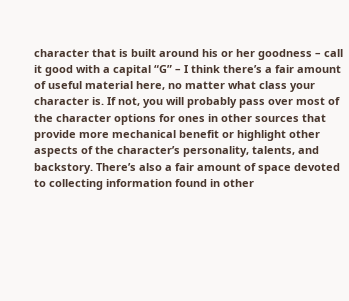character that is built around his or her goodness – call it good with a capital “G” – I think there’s a fair amount of useful material here, no matter what class your character is. If not, you will probably pass over most of the character options for ones in other sources that provide more mechanical benefit or highlight other aspects of the character’s personality, talents, and backstory. There’s also a fair amount of space devoted to collecting information found in other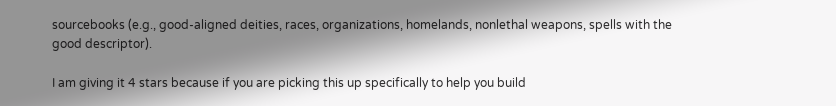sourcebooks (e.g., good-aligned deities, races, organizations, homelands, nonlethal weapons, spells with the good descriptor).

I am giving it 4 stars because if you are picking this up specifically to help you build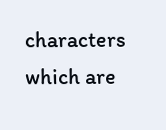characters which are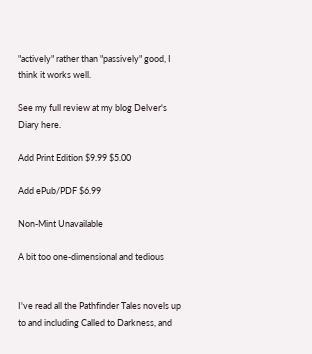"actively" rather than "passively" good, I think it works well.

See my full review at my blog Delver's Diary here.

Add Print Edition $9.99 $5.00

Add ePub/PDF $6.99

Non-Mint Unavailable

A bit too one-dimensional and tedious


I've read all the Pathfinder Tales novels up to and including Called to Darkness, and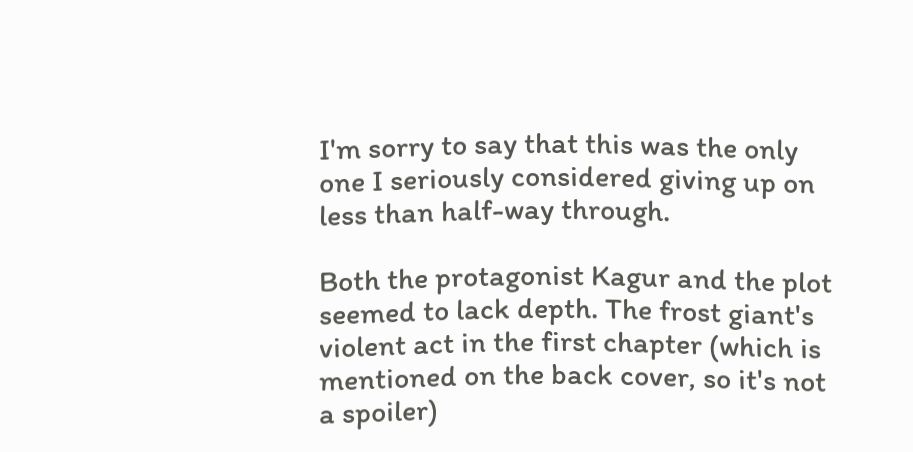I'm sorry to say that this was the only one I seriously considered giving up on less than half-way through.

Both the protagonist Kagur and the plot seemed to lack depth. The frost giant's violent act in the first chapter (which is mentioned on the back cover, so it's not a spoiler)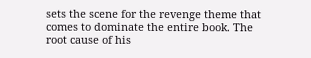sets the scene for the revenge theme that comes to dominate the entire book. The root cause of his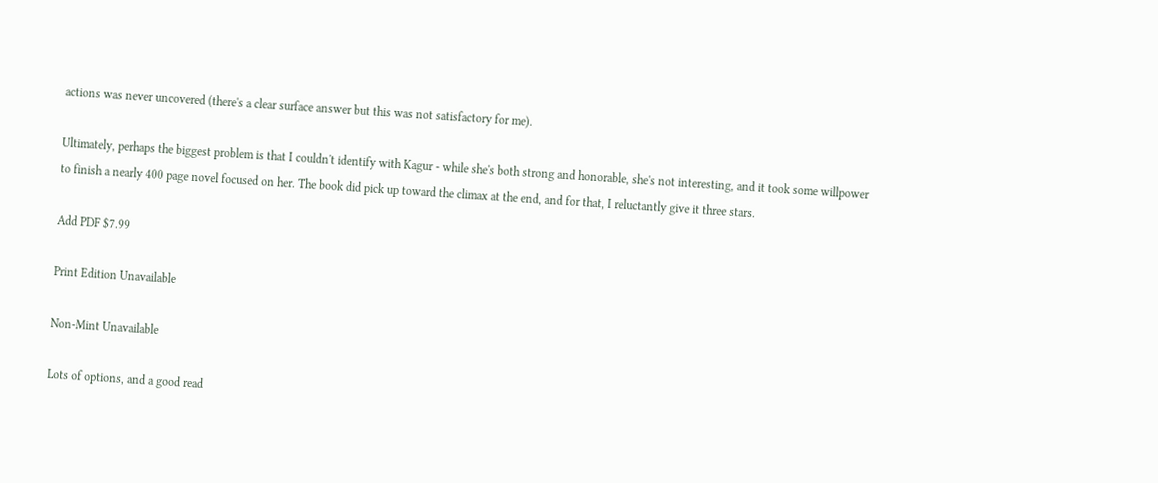actions was never uncovered (there's a clear surface answer but this was not satisfactory for me).

Ultimately, perhaps the biggest problem is that I couldn't identify with Kagur - while she's both strong and honorable, she's not interesting, and it took some willpower to finish a nearly 400 page novel focused on her. The book did pick up toward the climax at the end, and for that, I reluctantly give it three stars.

Add PDF $7.99

Print Edition Unavailable

Non-Mint Unavailable

Lots of options, and a good read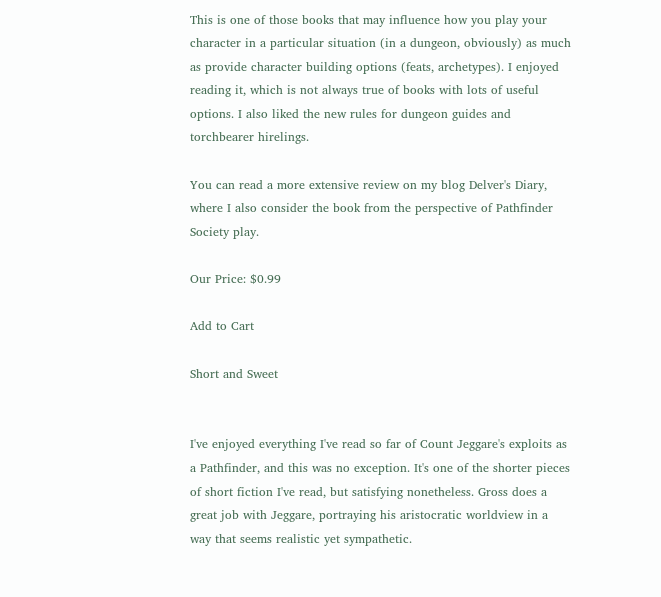This is one of those books that may influence how you play your character in a particular situation (in a dungeon, obviously) as much as provide character building options (feats, archetypes). I enjoyed reading it, which is not always true of books with lots of useful options. I also liked the new rules for dungeon guides and torchbearer hirelings.

You can read a more extensive review on my blog Delver's Diary, where I also consider the book from the perspective of Pathfinder Society play.

Our Price: $0.99

Add to Cart

Short and Sweet


I've enjoyed everything I've read so far of Count Jeggare's exploits as a Pathfinder, and this was no exception. It's one of the shorter pieces of short fiction I've read, but satisfying nonetheless. Gross does a great job with Jeggare, portraying his aristocratic worldview in a way that seems realistic yet sympathetic.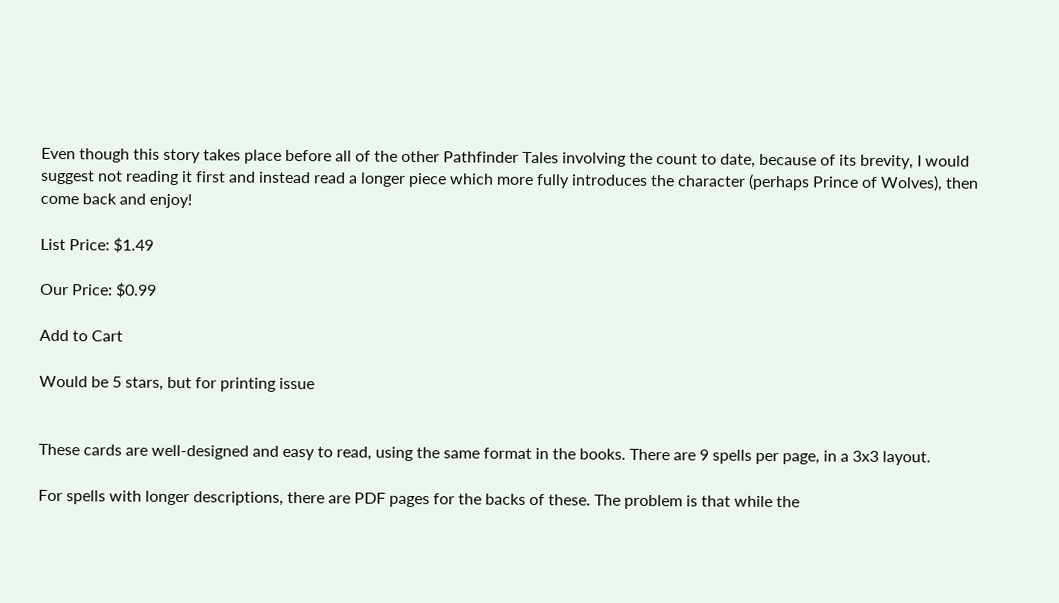Even though this story takes place before all of the other Pathfinder Tales involving the count to date, because of its brevity, I would suggest not reading it first and instead read a longer piece which more fully introduces the character (perhaps Prince of Wolves), then come back and enjoy!

List Price: $1.49

Our Price: $0.99

Add to Cart

Would be 5 stars, but for printing issue


These cards are well-designed and easy to read, using the same format in the books. There are 9 spells per page, in a 3x3 layout.

For spells with longer descriptions, there are PDF pages for the backs of these. The problem is that while the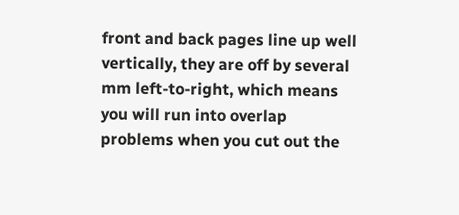front and back pages line up well vertically, they are off by several mm left-to-right, which means you will run into overlap problems when you cut out the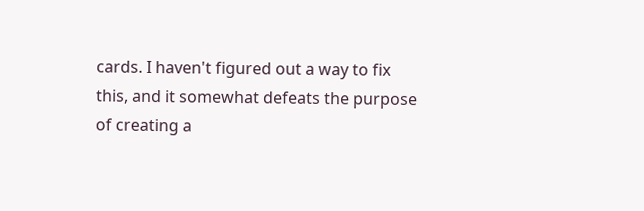cards. I haven't figured out a way to fix this, and it somewhat defeats the purpose of creating a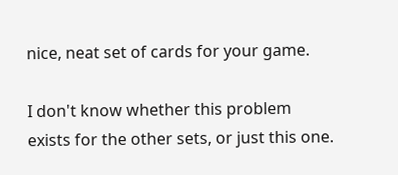nice, neat set of cards for your game.

I don't know whether this problem exists for the other sets, or just this one.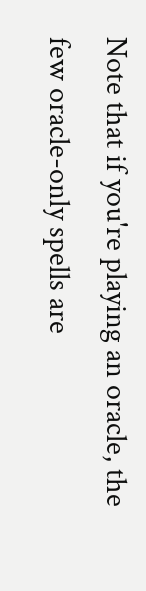Note that if you're playing an oracle, the few oracle-only spells are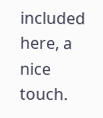included here, a nice touch.